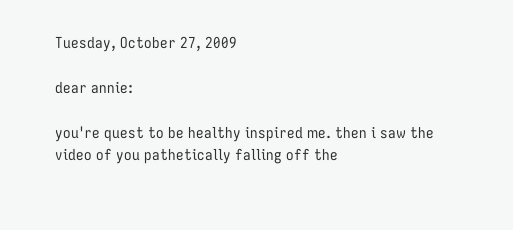Tuesday, October 27, 2009

dear annie:

you're quest to be healthy inspired me. then i saw the video of you pathetically falling off the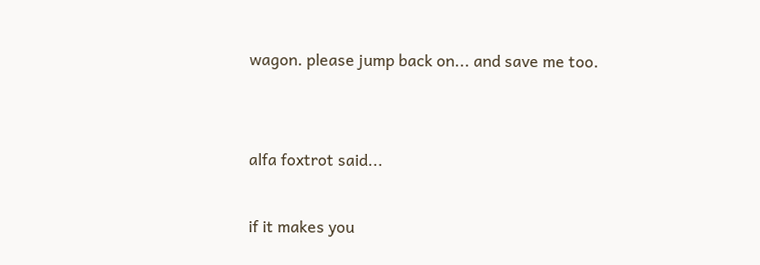wagon. please jump back on... and save me too.


alfa foxtrot said...

if it makes you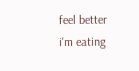feel better i'm eating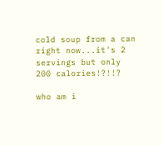cold soup from a can right now...it's 2 servings but only 200 calories!?!!?

who am i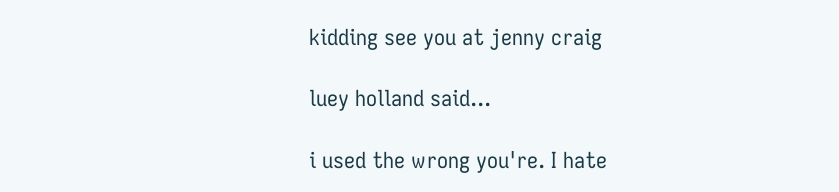kidding see you at jenny craig

luey holland said...

i used the wrong you're. I hate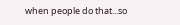when people do that...so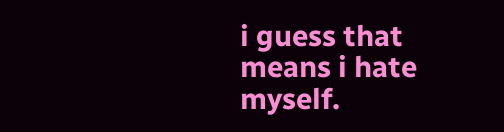i guess that means i hate myself.